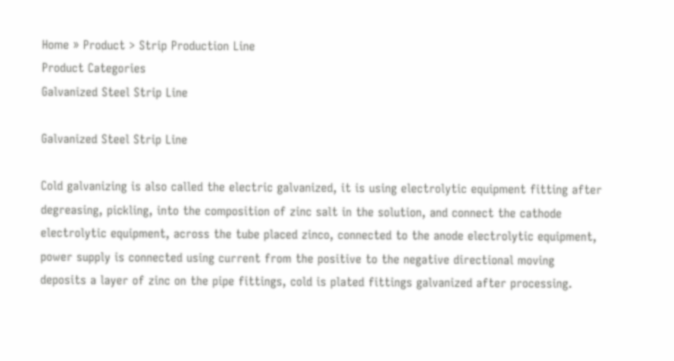Home » Product > Strip Production Line
Product Categories
Galvanized Steel Strip Line

Galvanized Steel Strip Line

Cold galvanizing is also called the electric galvanized, it is using electrolytic equipment fitting after degreasing, pickling, into the composition of zinc salt in the solution, and connect the cathode electrolytic equipment, across the tube placed zinco, connected to the anode electrolytic equipment, power supply is connected using current from the positive to the negative directional moving deposits a layer of zinc on the pipe fittings, cold is plated fittings galvanized after processing.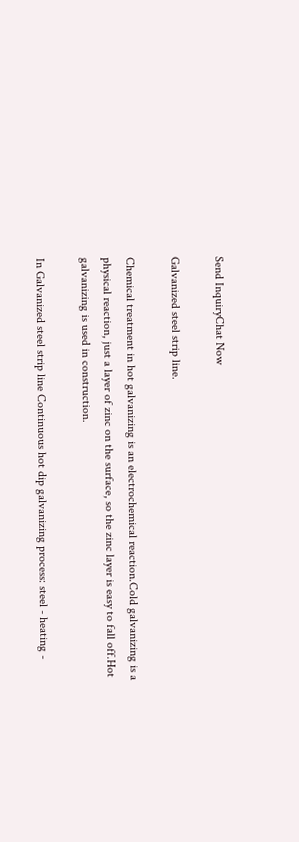Send InquiryChat Now

Galvanized steel strip line.

Chemical treatment in hot galvanizing is an electrochemical reaction.Cold galvanizing is a physical reaction, just a layer of zinc on the surface, so the zinc layer is easy to fall off.Hot galvanizing is used in construction.

In Galvanized steel strip line Continuous hot dip galvanizing process: steel - heating -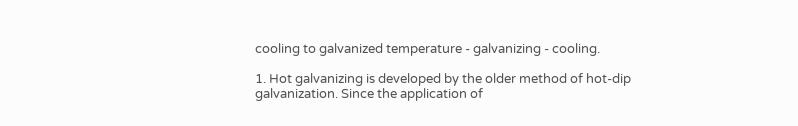cooling to galvanized temperature - galvanizing - cooling.

1. Hot galvanizing is developed by the older method of hot-dip galvanization. Since the application of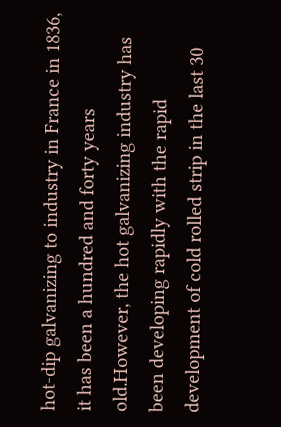hot-dip galvanizing to industry in France in 1836, it has been a hundred and forty years old.However, the hot galvanizing industry has been developing rapidly with the rapid development of cold rolled strip in the last 30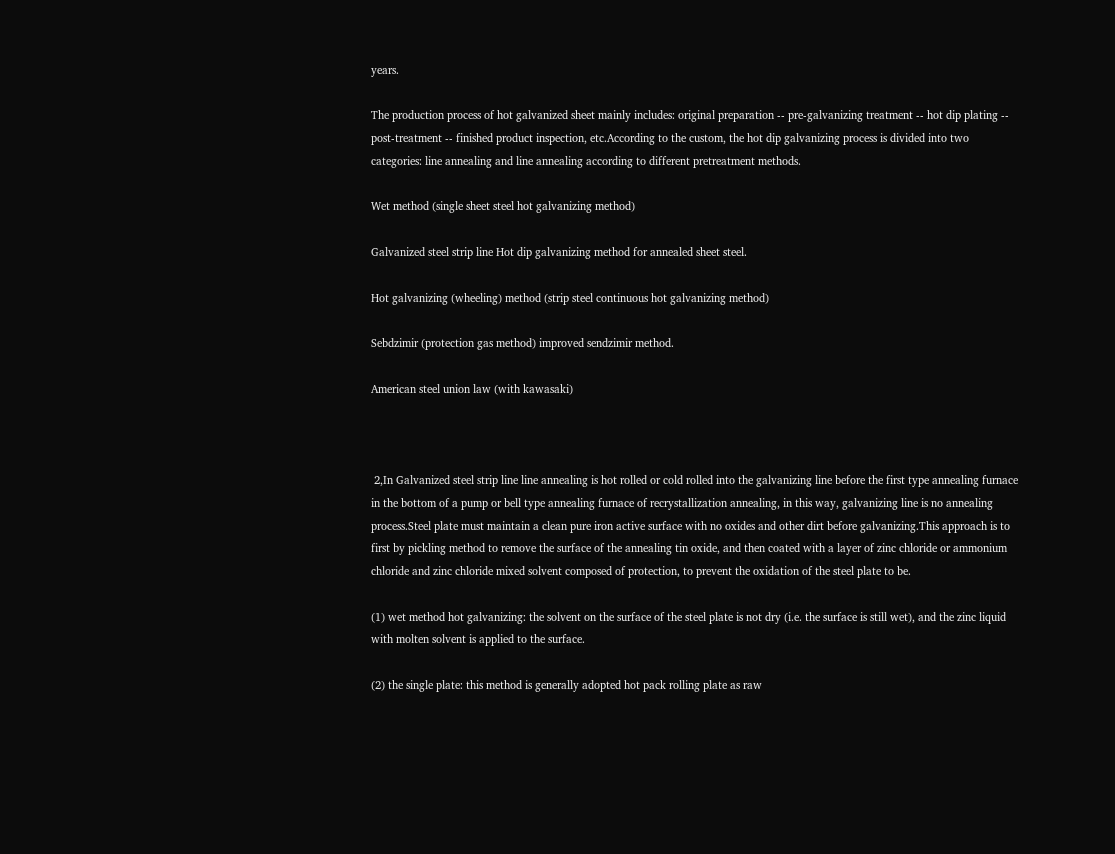years.

The production process of hot galvanized sheet mainly includes: original preparation -- pre-galvanizing treatment -- hot dip plating -- post-treatment -- finished product inspection, etc.According to the custom, the hot dip galvanizing process is divided into two categories: line annealing and line annealing according to different pretreatment methods.

Wet method (single sheet steel hot galvanizing method)

Galvanized steel strip line Hot dip galvanizing method for annealed sheet steel.

Hot galvanizing (wheeling) method (strip steel continuous hot galvanizing method)

Sebdzimir (protection gas method) improved sendzimir method.

American steel union law (with kawasaki)



 2,In Galvanized steel strip line line annealing is hot rolled or cold rolled into the galvanizing line before the first type annealing furnace in the bottom of a pump or bell type annealing furnace of recrystallization annealing, in this way, galvanizing line is no annealing process.Steel plate must maintain a clean pure iron active surface with no oxides and other dirt before galvanizing.This approach is to first by pickling method to remove the surface of the annealing tin oxide, and then coated with a layer of zinc chloride or ammonium chloride and zinc chloride mixed solvent composed of protection, to prevent the oxidation of the steel plate to be.

(1) wet method hot galvanizing: the solvent on the surface of the steel plate is not dry (i.e. the surface is still wet), and the zinc liquid with molten solvent is applied to the surface.

(2) the single plate: this method is generally adopted hot pack rolling plate as raw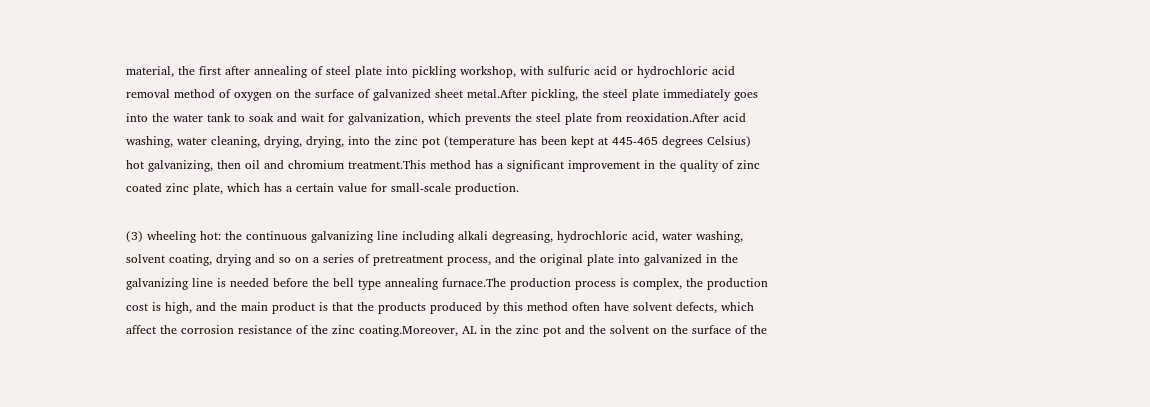material, the first after annealing of steel plate into pickling workshop, with sulfuric acid or hydrochloric acid removal method of oxygen on the surface of galvanized sheet metal.After pickling, the steel plate immediately goes into the water tank to soak and wait for galvanization, which prevents the steel plate from reoxidation.After acid washing, water cleaning, drying, drying, into the zinc pot (temperature has been kept at 445-465 degrees Celsius) hot galvanizing, then oil and chromium treatment.This method has a significant improvement in the quality of zinc coated zinc plate, which has a certain value for small-scale production.

(3) wheeling hot: the continuous galvanizing line including alkali degreasing, hydrochloric acid, water washing, solvent coating, drying and so on a series of pretreatment process, and the original plate into galvanized in the galvanizing line is needed before the bell type annealing furnace.The production process is complex, the production cost is high, and the main product is that the products produced by this method often have solvent defects, which affect the corrosion resistance of the zinc coating.Moreover, AL in the zinc pot and the solvent on the surface of the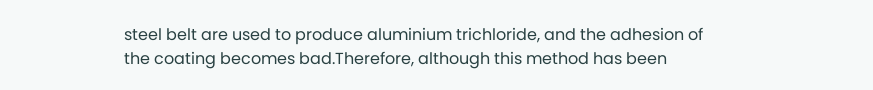steel belt are used to produce aluminium trichloride, and the adhesion of the coating becomes bad.Therefore, although this method has been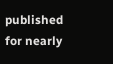published for nearly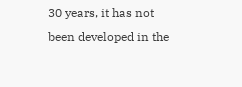30 years, it has not been developed in the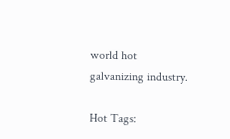world hot galvanizing industry.

Hot Tags: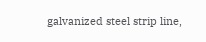galvanized steel strip line,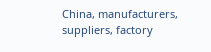China, manufacturers, suppliers, factory